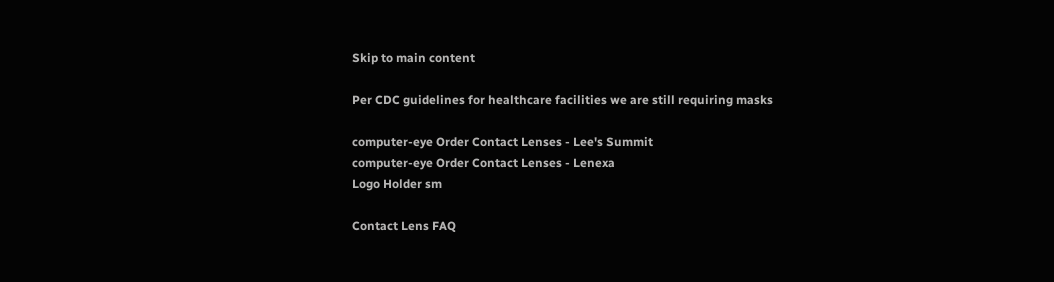Skip to main content

Per CDC guidelines for healthcare facilities we are still requiring masks

computer-eye Order Contact Lenses - Lee's Summit
computer-eye Order Contact Lenses - Lenexa
Logo Holder sm

Contact Lens FAQ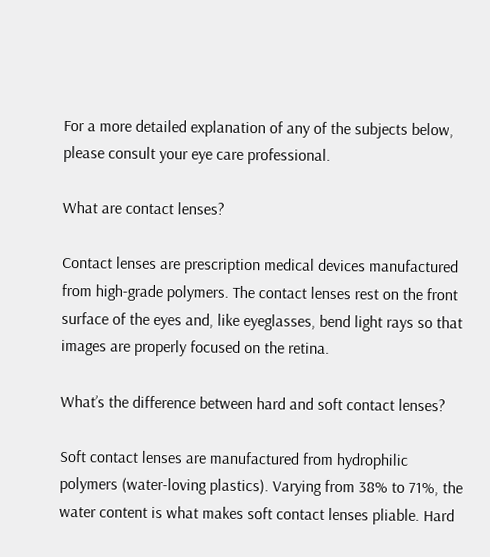For a more detailed explanation of any of the subjects below, please consult your eye care professional.

What are contact lenses?

Contact lenses are prescription medical devices manufactured from high-grade polymers. The contact lenses rest on the front surface of the eyes and, like eyeglasses, bend light rays so that images are properly focused on the retina.

What’s the difference between hard and soft contact lenses?

Soft contact lenses are manufactured from hydrophilic polymers (water-loving plastics). Varying from 38% to 71%, the water content is what makes soft contact lenses pliable. Hard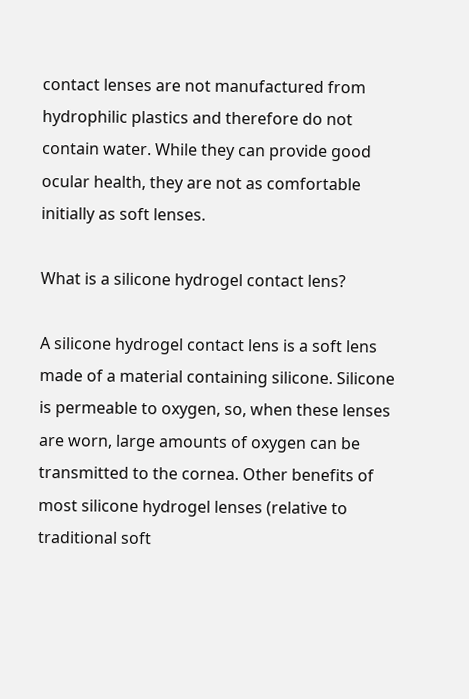contact lenses are not manufactured from hydrophilic plastics and therefore do not contain water. While they can provide good ocular health, they are not as comfortable initially as soft lenses.

What is a silicone hydrogel contact lens?

A silicone hydrogel contact lens is a soft lens made of a material containing silicone. Silicone is permeable to oxygen, so, when these lenses are worn, large amounts of oxygen can be transmitted to the cornea. Other benefits of most silicone hydrogel lenses (relative to traditional soft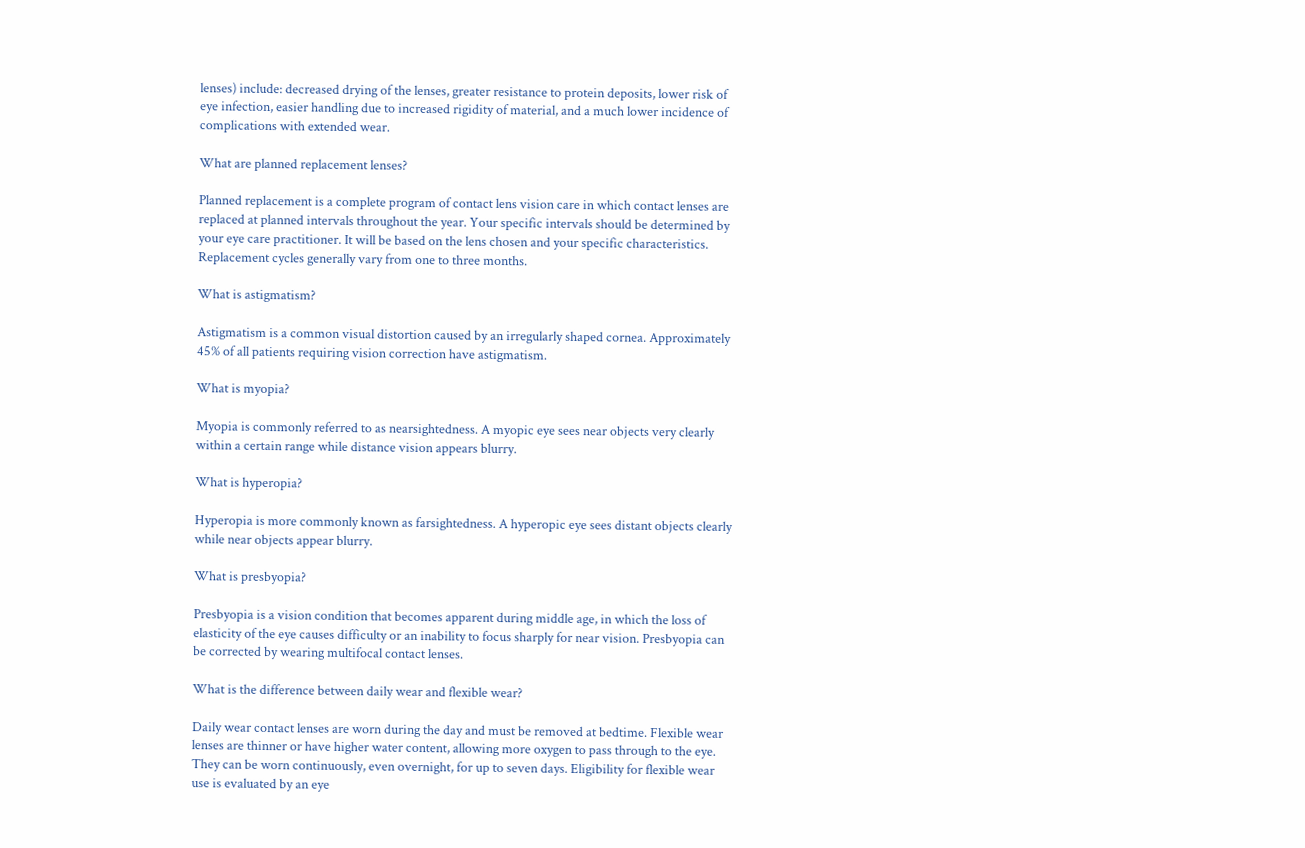lenses) include: decreased drying of the lenses, greater resistance to protein deposits, lower risk of eye infection, easier handling due to increased rigidity of material, and a much lower incidence of complications with extended wear.

What are planned replacement lenses?

Planned replacement is a complete program of contact lens vision care in which contact lenses are replaced at planned intervals throughout the year. Your specific intervals should be determined by your eye care practitioner. It will be based on the lens chosen and your specific characteristics. Replacement cycles generally vary from one to three months.

What is astigmatism?

Astigmatism is a common visual distortion caused by an irregularly shaped cornea. Approximately 45% of all patients requiring vision correction have astigmatism.

What is myopia?

Myopia is commonly referred to as nearsightedness. A myopic eye sees near objects very clearly within a certain range while distance vision appears blurry.

What is hyperopia?

Hyperopia is more commonly known as farsightedness. A hyperopic eye sees distant objects clearly while near objects appear blurry.

What is presbyopia?

Presbyopia is a vision condition that becomes apparent during middle age, in which the loss of elasticity of the eye causes difficulty or an inability to focus sharply for near vision. Presbyopia can be corrected by wearing multifocal contact lenses.

What is the difference between daily wear and flexible wear?

Daily wear contact lenses are worn during the day and must be removed at bedtime. Flexible wear lenses are thinner or have higher water content, allowing more oxygen to pass through to the eye. They can be worn continuously, even overnight, for up to seven days. Eligibility for flexible wear use is evaluated by an eye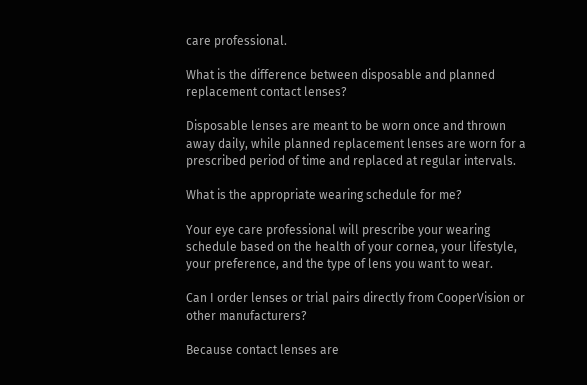care professional.

What is the difference between disposable and planned replacement contact lenses?

Disposable lenses are meant to be worn once and thrown away daily, while planned replacement lenses are worn for a prescribed period of time and replaced at regular intervals.

What is the appropriate wearing schedule for me?

Your eye care professional will prescribe your wearing schedule based on the health of your cornea, your lifestyle, your preference, and the type of lens you want to wear.

Can I order lenses or trial pairs directly from CooperVision or other manufacturers?

Because contact lenses are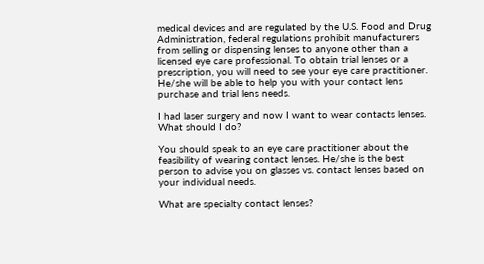medical devices and are regulated by the U.S. Food and Drug Administration, federal regulations prohibit manufacturers from selling or dispensing lenses to anyone other than a licensed eye care professional. To obtain trial lenses or a prescription, you will need to see your eye care practitioner. He/she will be able to help you with your contact lens purchase and trial lens needs.

I had laser surgery and now I want to wear contacts lenses. What should I do?

You should speak to an eye care practitioner about the feasibility of wearing contact lenses. He/she is the best person to advise you on glasses vs. contact lenses based on your individual needs.

What are specialty contact lenses?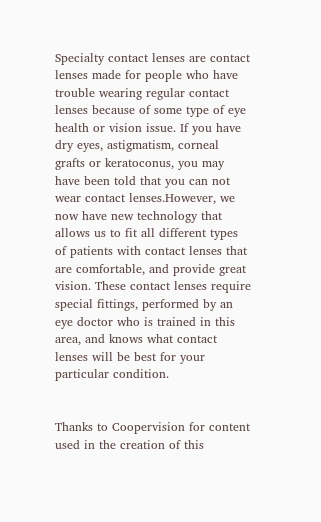Specialty contact lenses are contact lenses made for people who have trouble wearing regular contact lenses because of some type of eye health or vision issue. If you have dry eyes, astigmatism, corneal grafts or keratoconus, you may have been told that you can not wear contact lenses.However, we now have new technology that allows us to fit all different types of patients with contact lenses that are comfortable, and provide great vision. These contact lenses require special fittings, performed by an eye doctor who is trained in this area, and knows what contact lenses will be best for your particular condition.


Thanks to Coopervision for content used in the creation of this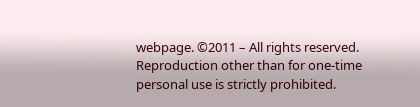webpage. ©2011 – All rights reserved. Reproduction other than for one-time personal use is strictly prohibited.